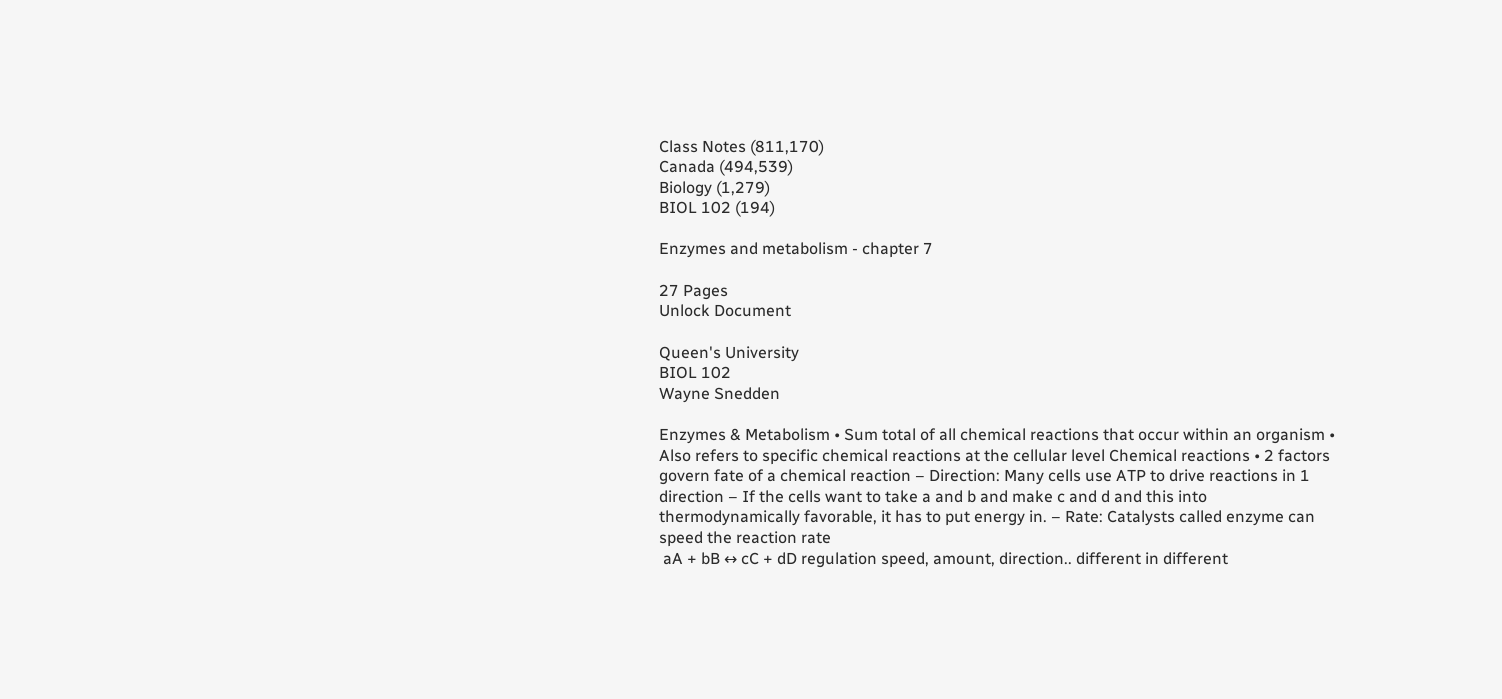Class Notes (811,170)
Canada (494,539)
Biology (1,279)
BIOL 102 (194)

Enzymes and metabolism - chapter 7

27 Pages
Unlock Document

Queen's University
BIOL 102
Wayne Snedden

Enzymes & Metabolism • Sum total of all chemical reactions that occur within an organism • Also refers to specific chemical reactions at the cellular level Chemical reactions • 2 factors govern fate of a chemical reaction – Direction: Many cells use ATP to drive reactions in 1 direction – If the cells want to take a and b and make c and d and this into thermodynamically favorable, it has to put energy in. – Rate: Catalysts called enzyme can speed the reaction rate
 aA + bB ↔ cC + dD regulation speed, amount, direction.. different in different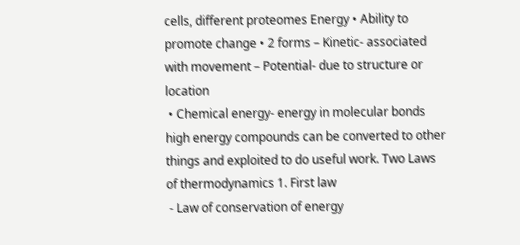cells, different proteomes Energy • Ability to promote change • 2 forms – Kinetic- associated with movement – Potential- due to structure or location
 • Chemical energy- energy in molecular bonds high energy compounds can be converted to other things and exploited to do useful work. Two Laws of thermodynamics 1. First law
 - Law of conservation of energy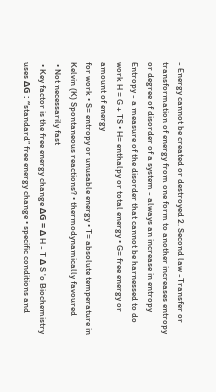- Energy cannot be created or destroyed 2. Second law -Transfer or transformation of energy from one form to another increases entropy or degree of disorder of a system - always an increase in entropy Entropy - a measure of the disorder that cannot be harnessed to do work H = G + TS • H= enthalpy or total energy • G= free energy or amount of energy
for work • S= entropy or unusable energy • T= absolute temperature in Kelvin (K) Spontaneous reactions? • thermodynamically favoured
 • Not necessarily fast
 • Key factor is the free energy change ΔG = Δ H - T Δ S 'o Biochemistry uses ΔG : “standard” free energy change • specific conditions and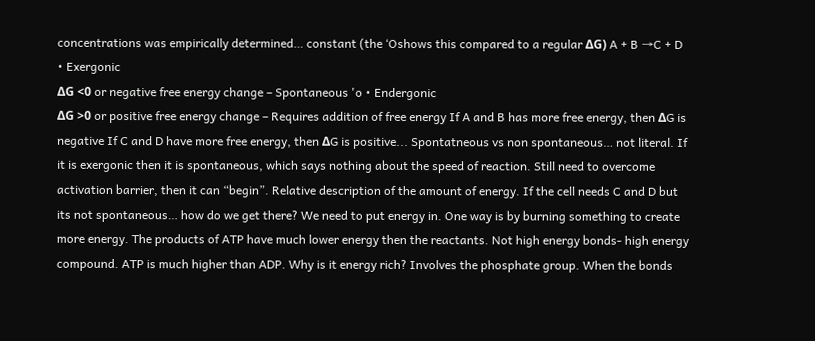concentrations was empirically determined… constant (the ‘Oshows this compared to a regular ΔG) A + B →C + D • Exergonic
ΔG <0 or negative free energy change – Spontaneous 'o • Endergonic
ΔG >0 or positive free energy change – Requires addition of free energy If A and B has more free energy, then ΔG is negative If C and D have more free energy, then ΔG is positive... Spontatneous vs non spontaneous… not literal. If it is exergonic then it is spontaneous, which says nothing about the speed of reaction. Still need to overcome activation barrier, then it can “begin”. Relative description of the amount of energy. If the cell needs C and D but its not spontaneous… how do we get there? We need to put energy in. One way is by burning something to create more energy. The products of ATP have much lower energy then the reactants. Not high energy bonds- high energy compound. ATP is much higher than ADP. Why is it energy rich? Involves the phosphate group. When the bonds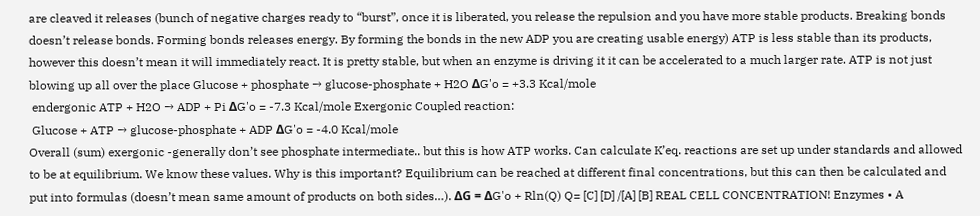are cleaved it releases (bunch of negative charges ready to “burst”, once it is liberated, you release the repulsion and you have more stable products. Breaking bonds doesn’t release bonds. Forming bonds releases energy. By forming the bonds in the new ADP you are creating usable energy) ATP is less stable than its products, however this doesn’t mean it will immediately react. It is pretty stable, but when an enzyme is driving it it can be accelerated to a much larger rate. ATP is not just blowing up all over the place Glucose + phosphate → glucose-phosphate + H2O ΔG'o = +3.3 Kcal/mole
 endergonic ATP + H2O → ADP + Pi ΔG'o = -7.3 Kcal/mole Exergonic Coupled reaction:
 Glucose + ATP → glucose-phosphate + ADP ΔG'o = -4.0 Kcal/mole
Overall (sum) exergonic -generally don’t see phosphate intermediate.. but this is how ATP works. Can calculate K’eq. reactions are set up under standards and allowed to be at equilibrium. We know these values. Why is this important? Equilibrium can be reached at different final concentrations, but this can then be calculated and put into formulas (doesn’t mean same amount of products on both sides…). ΔG = ΔG'o + Rln(Q) Q= [C] [D] /[A] [B] REAL CELL CONCENTRATION! Enzymes • A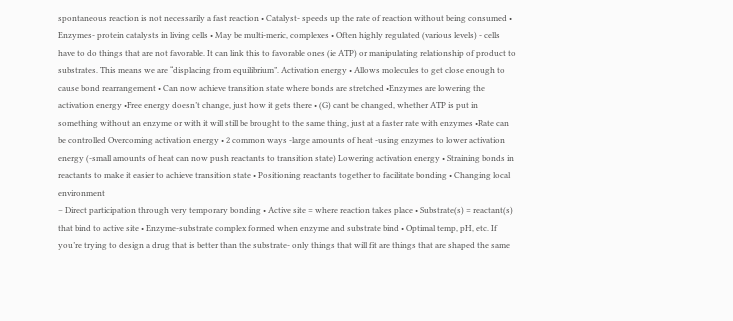spontaneous reaction is not necessarily a fast reaction • Catalyst- speeds up the rate of reaction without being consumed • Enzymes- protein catalysts in living cells • May be multi-meric, complexes • Often highly regulated (various levels) - cells have to do things that are not favorable. It can link this to favorable ones (ie ATP) or manipulating relationship of product to substrates. This means we are “displacing from equilibrium”. Activation energy • Allows molecules to get close enough to cause bond rearrangement • Can now achieve transition state where bonds are stretched •Enzymes are lowering the activation energy •Free energy doesn’t change, just how it gets there • (G) cant be changed, whether ATP is put in something without an enzyme or with it will still be brought to the same thing, just at a faster rate with enzymes •Rate can be controlled Overcoming activation energy • 2 common ways -large amounts of heat -using enzymes to lower activation energy (-small amounts of heat can now push reactants to transition state) Lowering activation energy • Straining bonds in reactants to make it easier to achieve transition state • Positioning reactants together to facilitate bonding • Changing local environment
– Direct participation through very temporary bonding • Active site = where reaction takes place • Substrate(s) = reactant(s) that bind to active site • Enzyme-substrate complex formed when enzyme and substrate bind • Optimal temp, pH, etc. If you’re trying to design a drug that is better than the substrate- only things that will fit are things that are shaped the same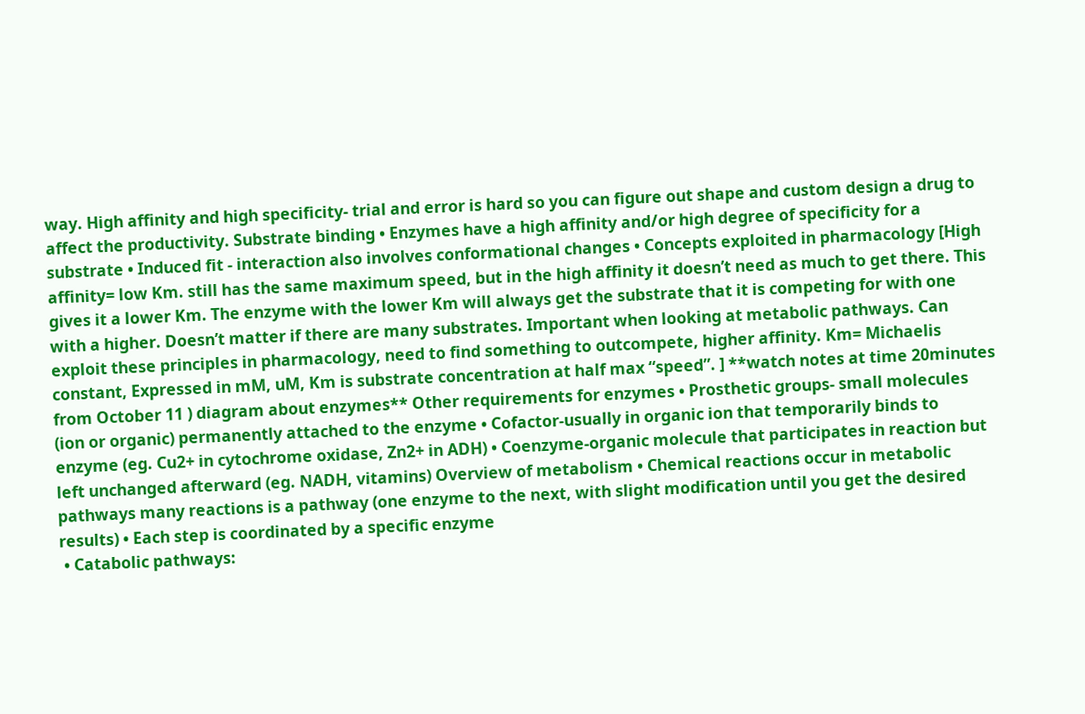way. High affinity and high specificity- trial and error is hard so you can figure out shape and custom design a drug to affect the productivity. Substrate binding • Enzymes have a high affinity and/or high degree of specificity for a substrate • Induced fit - interaction also involves conformational changes • Concepts exploited in pharmacology [High affinity= low Km. still has the same maximum speed, but in the high affinity it doesn’t need as much to get there. This gives it a lower Km. The enzyme with the lower Km will always get the substrate that it is competing for with one with a higher. Doesn’t matter if there are many substrates. Important when looking at metabolic pathways. Can exploit these principles in pharmacology, need to find something to outcompete, higher affinity. Km= Michaelis constant, Expressed in mM, uM, Km is substrate concentration at half max “speed”. ] **watch notes at time 20minutes from October 11 ) diagram about enzymes** Other requirements for enzymes • Prosthetic groups- small molecules (ion or organic) permanently attached to the enzyme • Cofactor-usually in organic ion that temporarily binds to enzyme (eg. Cu2+ in cytochrome oxidase, Zn2+ in ADH) • Coenzyme-organic molecule that participates in reaction but left unchanged afterward (eg. NADH, vitamins) Overview of metabolism • Chemical reactions occur in metabolic pathways many reactions is a pathway (one enzyme to the next, with slight modification until you get the desired results) • Each step is coordinated by a specific enzyme
 • Catabolic pathways: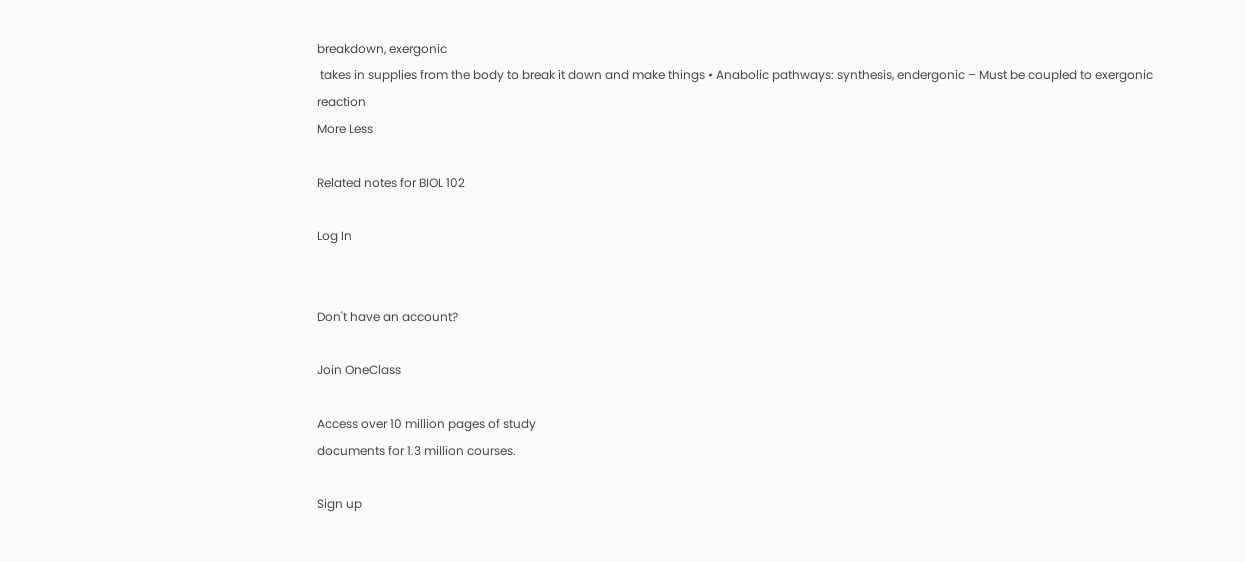breakdown, exergonic
 takes in supplies from the body to break it down and make things • Anabolic pathways: synthesis, endergonic – Must be coupled to exergonic reaction
More Less

Related notes for BIOL 102

Log In


Don't have an account?

Join OneClass

Access over 10 million pages of study
documents for 1.3 million courses.

Sign up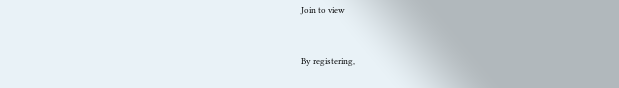Join to view


By registering,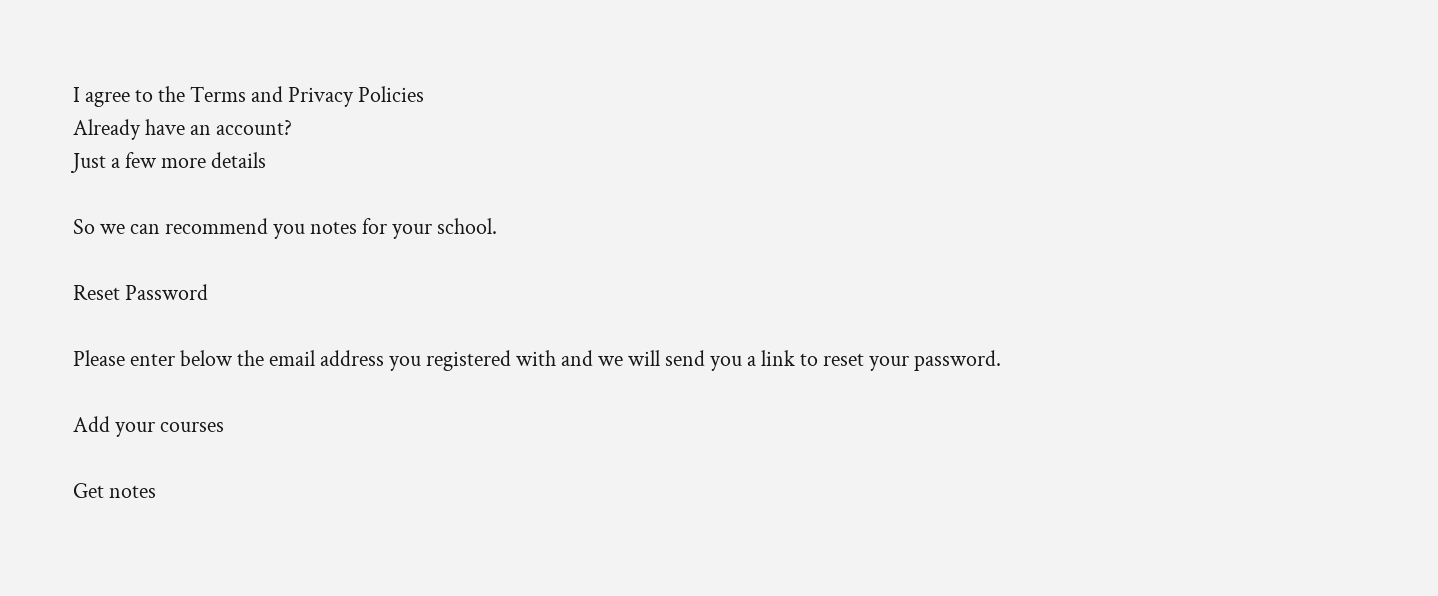I agree to the Terms and Privacy Policies
Already have an account?
Just a few more details

So we can recommend you notes for your school.

Reset Password

Please enter below the email address you registered with and we will send you a link to reset your password.

Add your courses

Get notes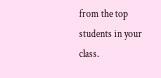from the top students in your class.